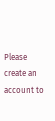Please create an account to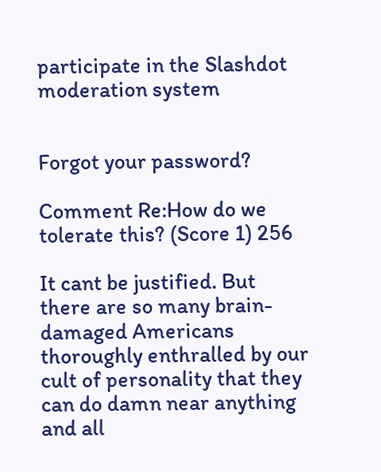participate in the Slashdot moderation system


Forgot your password?

Comment Re:How do we tolerate this? (Score 1) 256

It cant be justified. But there are so many brain-damaged Americans thoroughly enthralled by our cult of personality that they can do damn near anything and all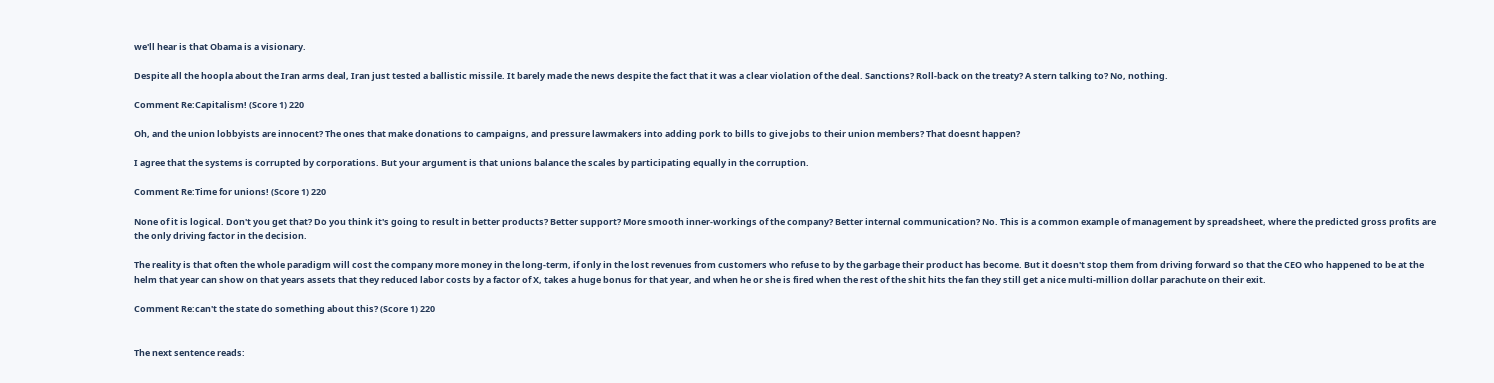we'll hear is that Obama is a visionary.

Despite all the hoopla about the Iran arms deal, Iran just tested a ballistic missile. It barely made the news despite the fact that it was a clear violation of the deal. Sanctions? Roll-back on the treaty? A stern talking to? No, nothing.

Comment Re:Capitalism! (Score 1) 220

Oh, and the union lobbyists are innocent? The ones that make donations to campaigns, and pressure lawmakers into adding pork to bills to give jobs to their union members? That doesnt happen?

I agree that the systems is corrupted by corporations. But your argument is that unions balance the scales by participating equally in the corruption.

Comment Re:Time for unions! (Score 1) 220

None of it is logical. Don't you get that? Do you think it's going to result in better products? Better support? More smooth inner-workings of the company? Better internal communication? No. This is a common example of management by spreadsheet, where the predicted gross profits are the only driving factor in the decision.

The reality is that often the whole paradigm will cost the company more money in the long-term, if only in the lost revenues from customers who refuse to by the garbage their product has become. But it doesn't stop them from driving forward so that the CEO who happened to be at the helm that year can show on that years assets that they reduced labor costs by a factor of X, takes a huge bonus for that year, and when he or she is fired when the rest of the shit hits the fan they still get a nice multi-million dollar parachute on their exit.

Comment Re:can't the state do something about this? (Score 1) 220


The next sentence reads: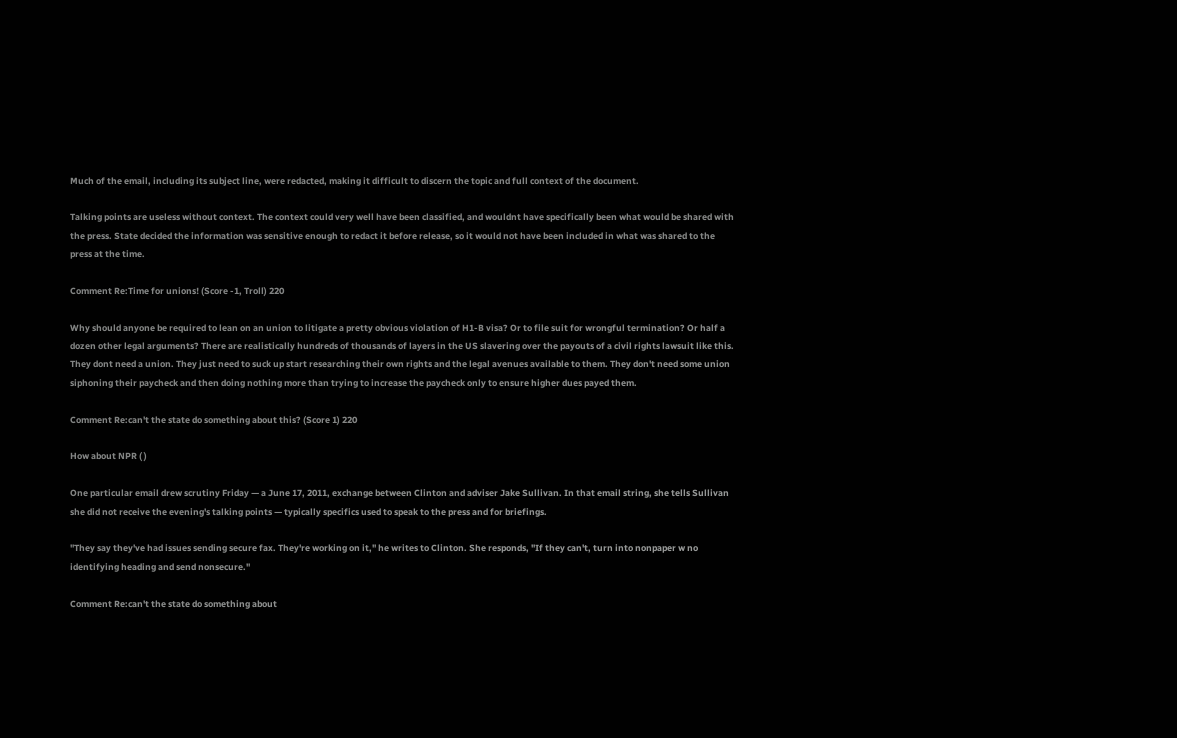Much of the email, including its subject line, were redacted, making it difficult to discern the topic and full context of the document.

Talking points are useless without context. The context could very well have been classified, and wouldnt have specifically been what would be shared with the press. State decided the information was sensitive enough to redact it before release, so it would not have been included in what was shared to the press at the time.

Comment Re:Time for unions! (Score -1, Troll) 220

Why should anyone be required to lean on an union to litigate a pretty obvious violation of H1-B visa? Or to file suit for wrongful termination? Or half a dozen other legal arguments? There are realistically hundreds of thousands of layers in the US slavering over the payouts of a civil rights lawsuit like this. They dont need a union. They just need to suck up start researching their own rights and the legal avenues available to them. They don't need some union siphoning their paycheck and then doing nothing more than trying to increase the paycheck only to ensure higher dues payed them.

Comment Re:can't the state do something about this? (Score 1) 220

How about NPR ( )

One particular email drew scrutiny Friday — a June 17, 2011, exchange between Clinton and adviser Jake Sullivan. In that email string, she tells Sullivan she did not receive the evening's talking points — typically specifics used to speak to the press and for briefings.

"They say they've had issues sending secure fax. They're working on it," he writes to Clinton. She responds, "If they can't, turn into nonpaper w no identifying heading and send nonsecure."

Comment Re:can't the state do something about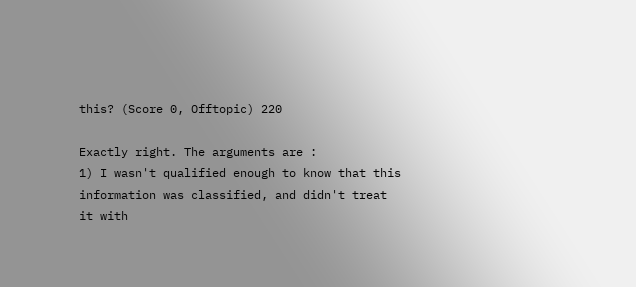this? (Score 0, Offtopic) 220

Exactly right. The arguments are :
1) I wasn't qualified enough to know that this information was classified, and didn't treat it with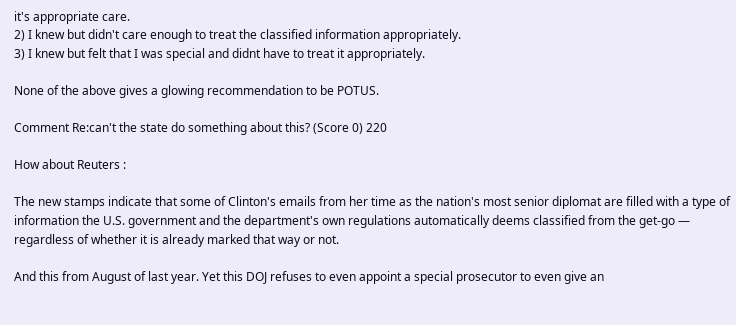it's appropriate care.
2) I knew but didn't care enough to treat the classified information appropriately.
3) I knew but felt that I was special and didnt have to treat it appropriately.

None of the above gives a glowing recommendation to be POTUS.

Comment Re:can't the state do something about this? (Score 0) 220

How about Reuters :

The new stamps indicate that some of Clinton's emails from her time as the nation's most senior diplomat are filled with a type of information the U.S. government and the department's own regulations automatically deems classified from the get-go — regardless of whether it is already marked that way or not.

And this from August of last year. Yet this DOJ refuses to even appoint a special prosecutor to even give an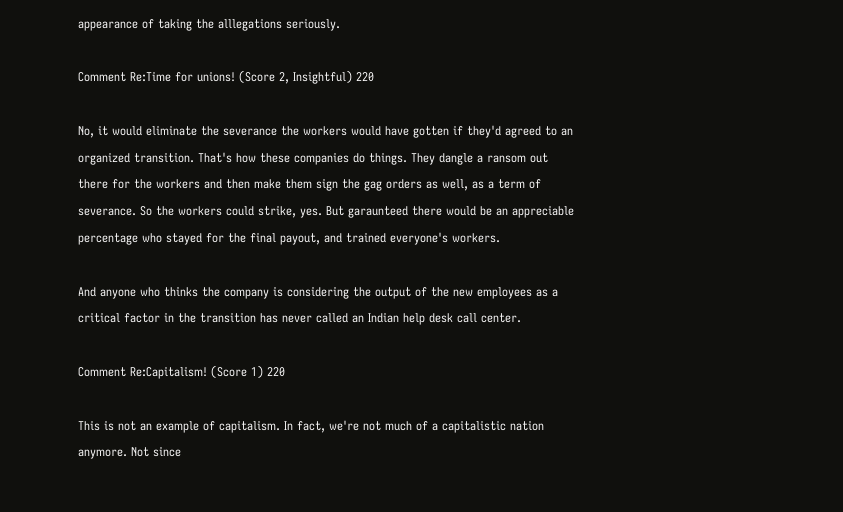appearance of taking the alllegations seriously.

Comment Re:Time for unions! (Score 2, Insightful) 220

No, it would eliminate the severance the workers would have gotten if they'd agreed to an organized transition. That's how these companies do things. They dangle a ransom out there for the workers and then make them sign the gag orders as well, as a term of severance. So the workers could strike, yes. But garaunteed there would be an appreciable percentage who stayed for the final payout, and trained everyone's workers.

And anyone who thinks the company is considering the output of the new employees as a critical factor in the transition has never called an Indian help desk call center.

Comment Re:Capitalism! (Score 1) 220

This is not an example of capitalism. In fact, we're not much of a capitalistic nation anymore. Not since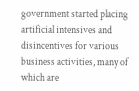government started placing artificial intensives and disincentives for various business activities, many of which are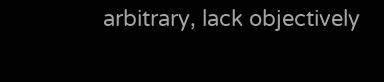arbitrary, lack objectively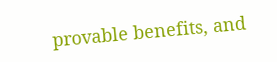provable benefits, and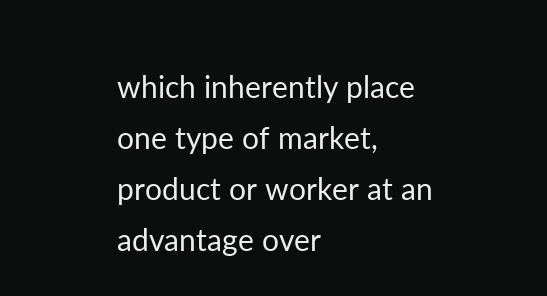which inherently place one type of market, product or worker at an advantage over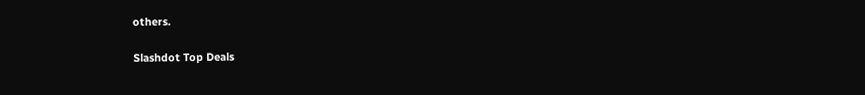others.

Slashdot Top Deals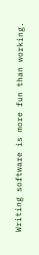Writing software is more fun than working.